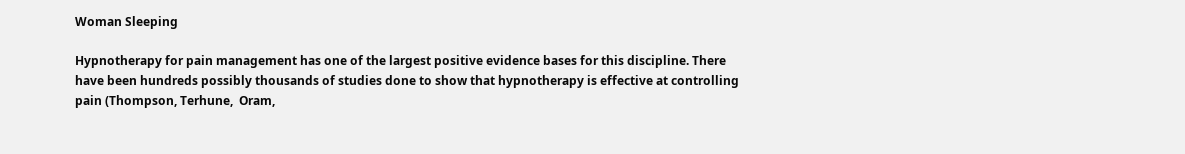Woman Sleeping

Hypnotherapy for pain management has one of the largest positive evidence bases for this discipline. There have been hundreds possibly thousands of studies done to show that hypnotherapy is effective at controlling pain (Thompson, Terhune,  Oram,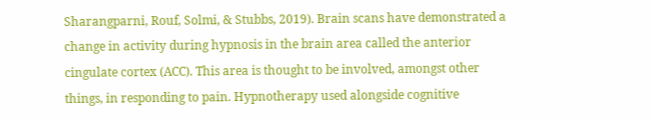Sharangparni, Rouf, Solmi, & Stubbs, 2019). Brain scans have demonstrated a change in activity during hypnosis in the brain area called the anterior cingulate cortex (ACC). This area is thought to be involved, amongst other things, in responding to pain. Hypnotherapy used alongside cognitive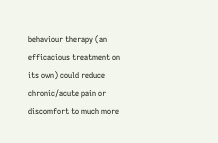behaviour therapy (an efficacious treatment on its own) could reduce chronic/acute pain or discomfort to much more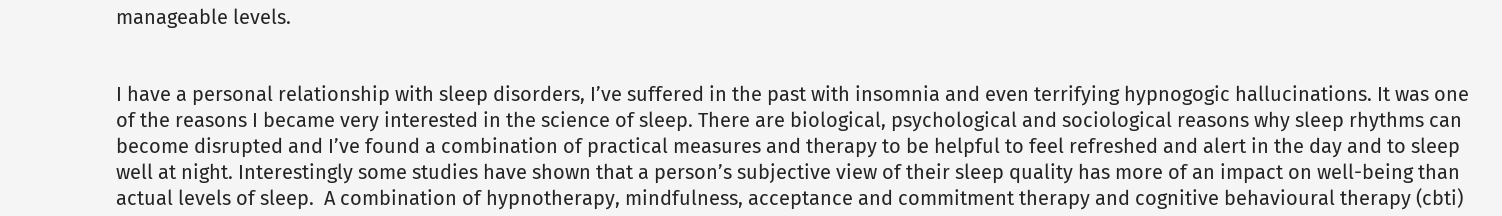manageable levels.


I have a personal relationship with sleep disorders, I’ve suffered in the past with insomnia and even terrifying hypnogogic hallucinations. It was one of the reasons I became very interested in the science of sleep. There are biological, psychological and sociological reasons why sleep rhythms can become disrupted and I’ve found a combination of practical measures and therapy to be helpful to feel refreshed and alert in the day and to sleep well at night. Interestingly some studies have shown that a person’s subjective view of their sleep quality has more of an impact on well-being than actual levels of sleep.  A combination of hypnotherapy, mindfulness, acceptance and commitment therapy and cognitive behavioural therapy (cbti)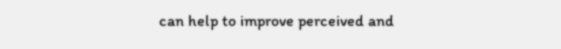can help to improve perceived and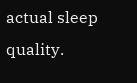actual sleep quality.